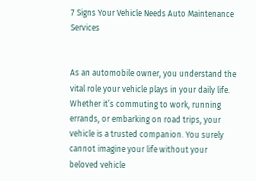7 Signs Your Vehicle Needs Auto Maintenance Services


As an automobile owner, you understand the vital role your vehicle plays in your daily life. Whether it’s commuting to work, running errands, or embarking on road trips, your vehicle is a trusted companion. You surely cannot imagine your life without your beloved vehicle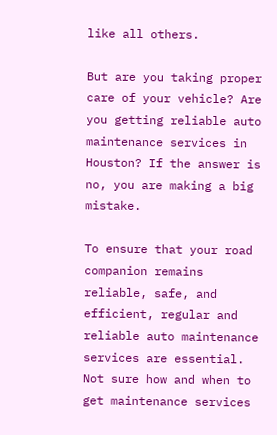like all others.

But are you taking proper care of your vehicle? Are you getting reliable auto maintenance services in Houston? If the answer is no, you are making a big mistake.

To ensure that your road companion remains reliable, safe, and efficient, regular and reliable auto maintenance services are essential. Not sure how and when to get maintenance services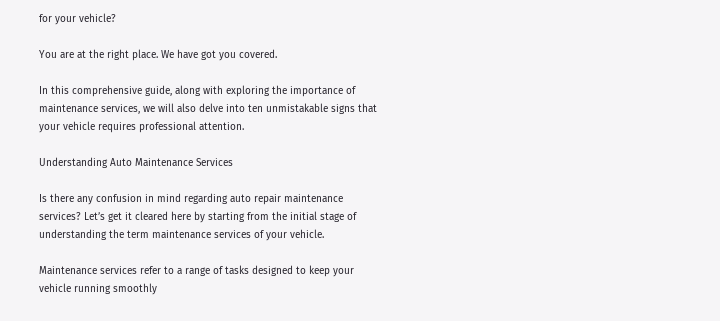for your vehicle?

You are at the right place. We have got you covered.

In this comprehensive guide, along with exploring the importance of maintenance services, we will also delve into ten unmistakable signs that your vehicle requires professional attention.

Understanding Auto Maintenance Services

Is there any confusion in mind regarding auto repair maintenance services? Let’s get it cleared here by starting from the initial stage of understanding the term maintenance services of your vehicle.

Maintenance services refer to a range of tasks designed to keep your vehicle running smoothly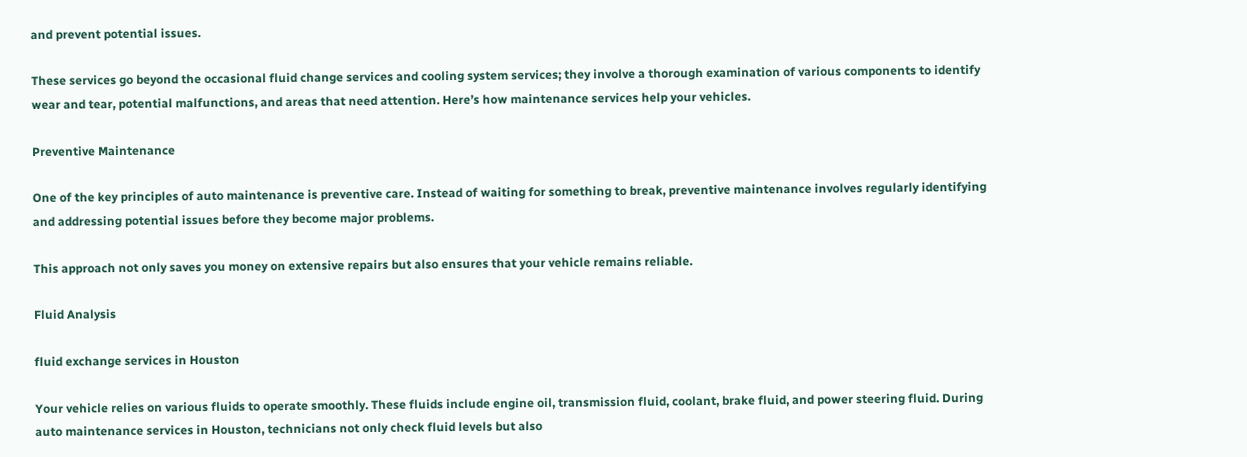and prevent potential issues.

These services go beyond the occasional fluid change services and cooling system services; they involve a thorough examination of various components to identify wear and tear, potential malfunctions, and areas that need attention. Here’s how maintenance services help your vehicles.

Preventive Maintenance

One of the key principles of auto maintenance is preventive care. Instead of waiting for something to break, preventive maintenance involves regularly identifying and addressing potential issues before they become major problems.

This approach not only saves you money on extensive repairs but also ensures that your vehicle remains reliable.

Fluid Analysis

fluid exchange services in Houston

Your vehicle relies on various fluids to operate smoothly. These fluids include engine oil, transmission fluid, coolant, brake fluid, and power steering fluid. During auto maintenance services in Houston, technicians not only check fluid levels but also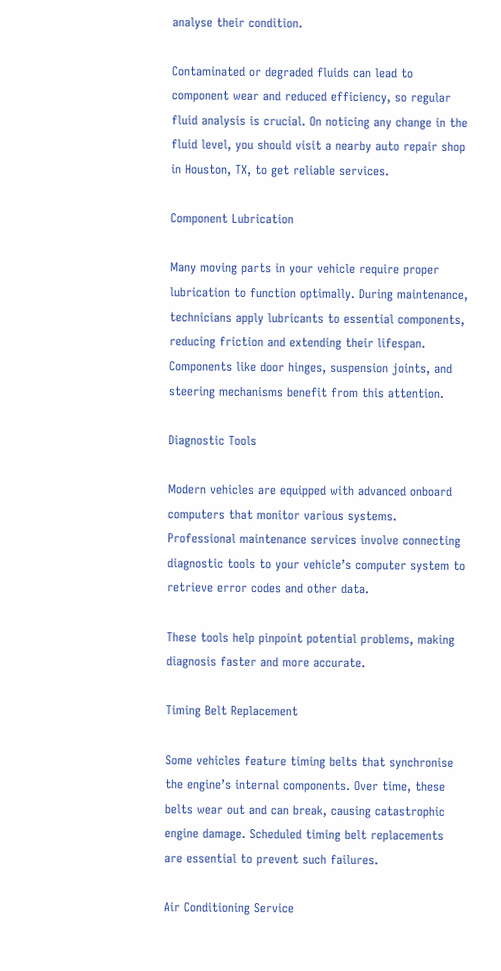analyse their condition.

Contaminated or degraded fluids can lead to component wear and reduced efficiency, so regular fluid analysis is crucial. On noticing any change in the fluid level, you should visit a nearby auto repair shop in Houston, TX, to get reliable services.

Component Lubrication

Many moving parts in your vehicle require proper lubrication to function optimally. During maintenance, technicians apply lubricants to essential components, reducing friction and extending their lifespan. Components like door hinges, suspension joints, and steering mechanisms benefit from this attention.

Diagnostic Tools

Modern vehicles are equipped with advanced onboard computers that monitor various systems. Professional maintenance services involve connecting diagnostic tools to your vehicle’s computer system to retrieve error codes and other data.

These tools help pinpoint potential problems, making diagnosis faster and more accurate.

Timing Belt Replacement

Some vehicles feature timing belts that synchronise the engine’s internal components. Over time, these belts wear out and can break, causing catastrophic engine damage. Scheduled timing belt replacements are essential to prevent such failures.

Air Conditioning Service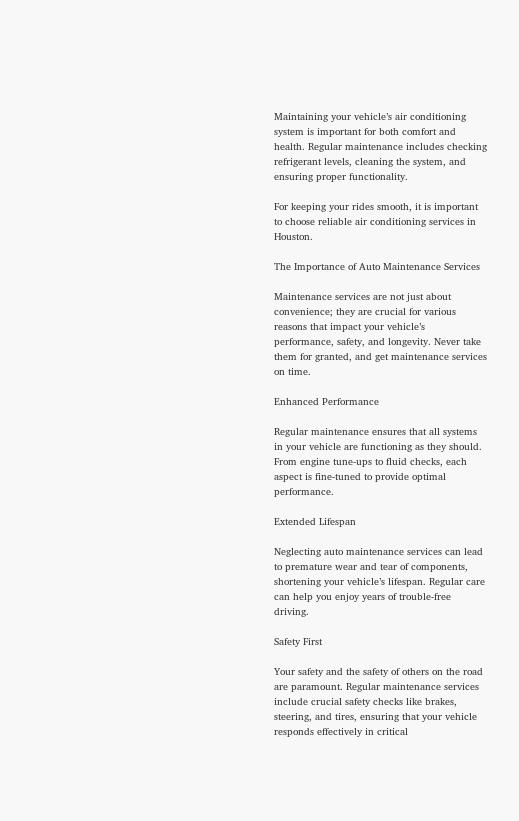Maintaining your vehicle’s air conditioning system is important for both comfort and health. Regular maintenance includes checking refrigerant levels, cleaning the system, and ensuring proper functionality.

For keeping your rides smooth, it is important to choose reliable air conditioning services in Houston.

The Importance of Auto Maintenance Services

Maintenance services are not just about convenience; they are crucial for various reasons that impact your vehicle’s performance, safety, and longevity. Never take them for granted, and get maintenance services on time.

Enhanced Performance

Regular maintenance ensures that all systems in your vehicle are functioning as they should. From engine tune-ups to fluid checks, each aspect is fine-tuned to provide optimal performance.

Extended Lifespan

Neglecting auto maintenance services can lead to premature wear and tear of components, shortening your vehicle’s lifespan. Regular care can help you enjoy years of trouble-free driving.

Safety First

Your safety and the safety of others on the road are paramount. Regular maintenance services include crucial safety checks like brakes, steering, and tires, ensuring that your vehicle responds effectively in critical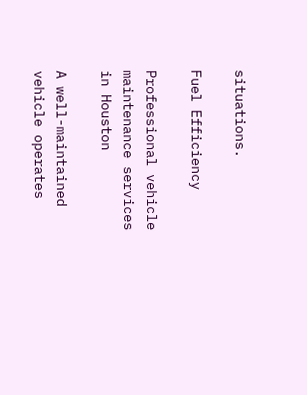situations.

Fuel Efficiency

Professional vehicle maintenance services in Houston

A well-maintained vehicle operates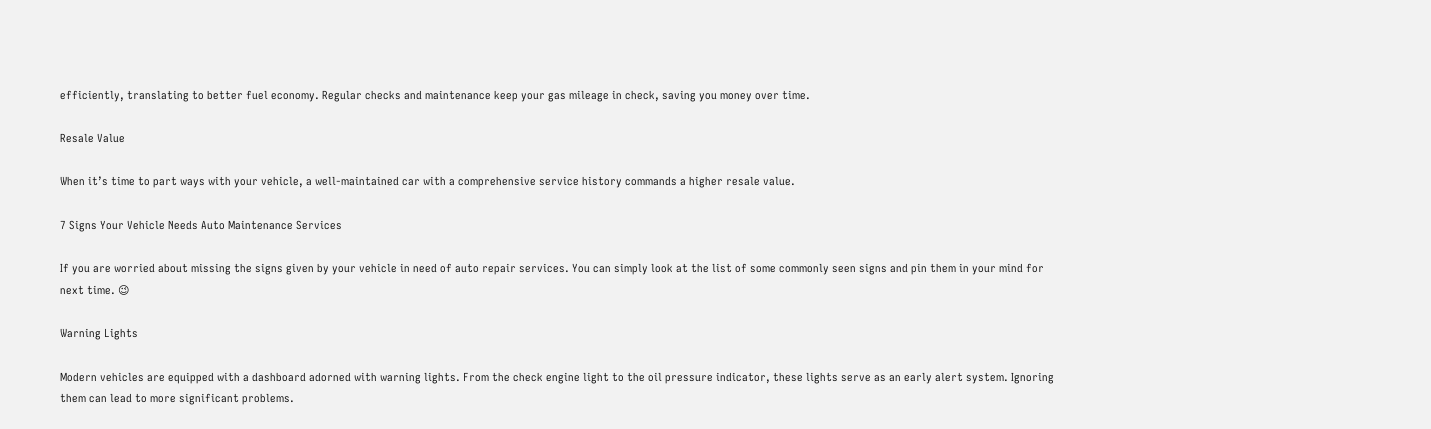efficiently, translating to better fuel economy. Regular checks and maintenance keep your gas mileage in check, saving you money over time.

Resale Value

When it’s time to part ways with your vehicle, a well-maintained car with a comprehensive service history commands a higher resale value.

7 Signs Your Vehicle Needs Auto Maintenance Services

If you are worried about missing the signs given by your vehicle in need of auto repair services. You can simply look at the list of some commonly seen signs and pin them in your mind for next time. 😉

Warning Lights

Modern vehicles are equipped with a dashboard adorned with warning lights. From the check engine light to the oil pressure indicator, these lights serve as an early alert system. Ignoring them can lead to more significant problems.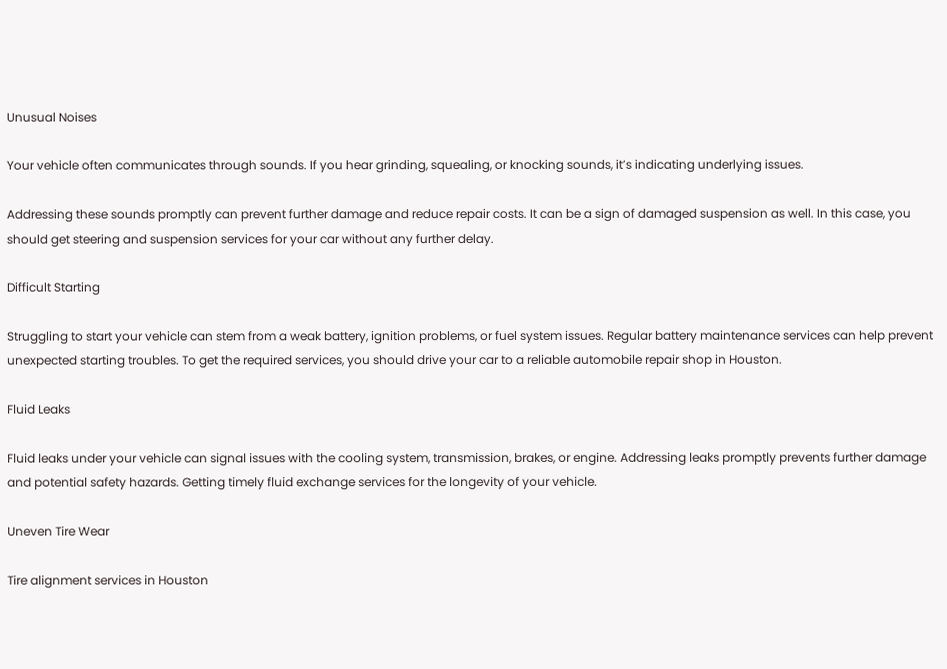Unusual Noises

Your vehicle often communicates through sounds. If you hear grinding, squealing, or knocking sounds, it’s indicating underlying issues.

Addressing these sounds promptly can prevent further damage and reduce repair costs. It can be a sign of damaged suspension as well. In this case, you should get steering and suspension services for your car without any further delay.

Difficult Starting

Struggling to start your vehicle can stem from a weak battery, ignition problems, or fuel system issues. Regular battery maintenance services can help prevent unexpected starting troubles. To get the required services, you should drive your car to a reliable automobile repair shop in Houston.

Fluid Leaks

Fluid leaks under your vehicle can signal issues with the cooling system, transmission, brakes, or engine. Addressing leaks promptly prevents further damage and potential safety hazards. Getting timely fluid exchange services for the longevity of your vehicle.

Uneven Tire Wear

Tire alignment services in Houston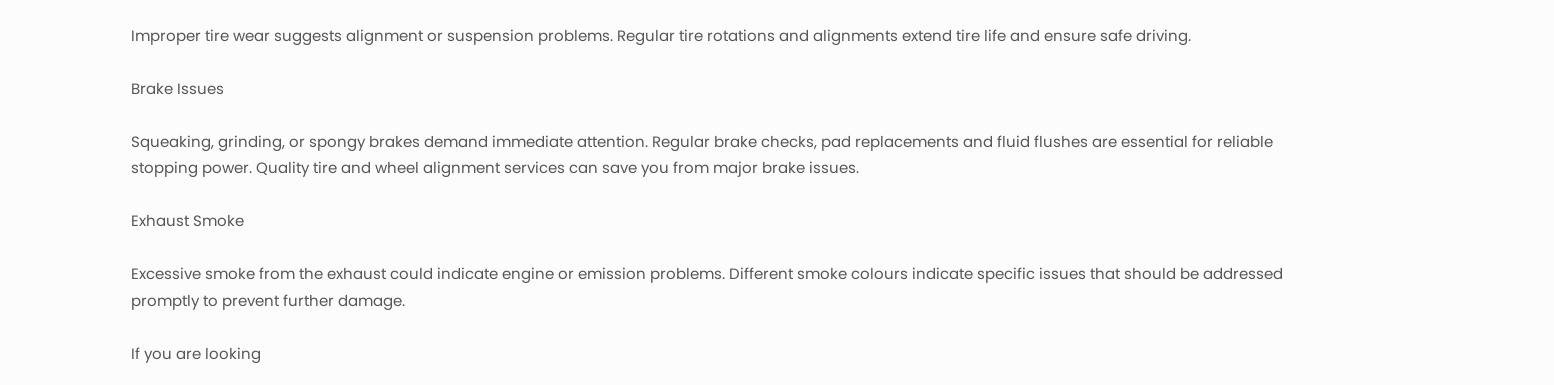Improper tire wear suggests alignment or suspension problems. Regular tire rotations and alignments extend tire life and ensure safe driving.

Brake Issues

Squeaking, grinding, or spongy brakes demand immediate attention. Regular brake checks, pad replacements and fluid flushes are essential for reliable stopping power. Quality tire and wheel alignment services can save you from major brake issues.

Exhaust Smoke

Excessive smoke from the exhaust could indicate engine or emission problems. Different smoke colours indicate specific issues that should be addressed promptly to prevent further damage.

If you are looking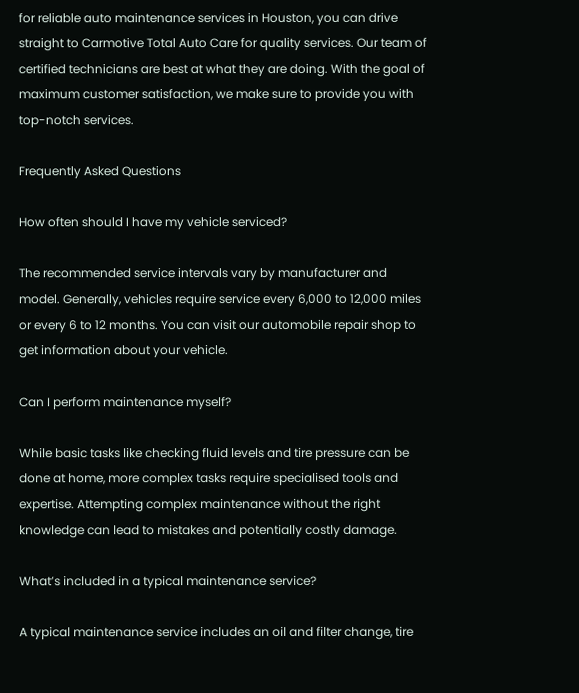for reliable auto maintenance services in Houston, you can drive straight to Carmotive Total Auto Care for quality services. Our team of certified technicians are best at what they are doing. With the goal of maximum customer satisfaction, we make sure to provide you with top-notch services.

Frequently Asked Questions

How often should I have my vehicle serviced?

The recommended service intervals vary by manufacturer and model. Generally, vehicles require service every 6,000 to 12,000 miles or every 6 to 12 months. You can visit our automobile repair shop to get information about your vehicle.

Can I perform maintenance myself?

While basic tasks like checking fluid levels and tire pressure can be done at home, more complex tasks require specialised tools and expertise. Attempting complex maintenance without the right knowledge can lead to mistakes and potentially costly damage.

What’s included in a typical maintenance service?

A typical maintenance service includes an oil and filter change, tire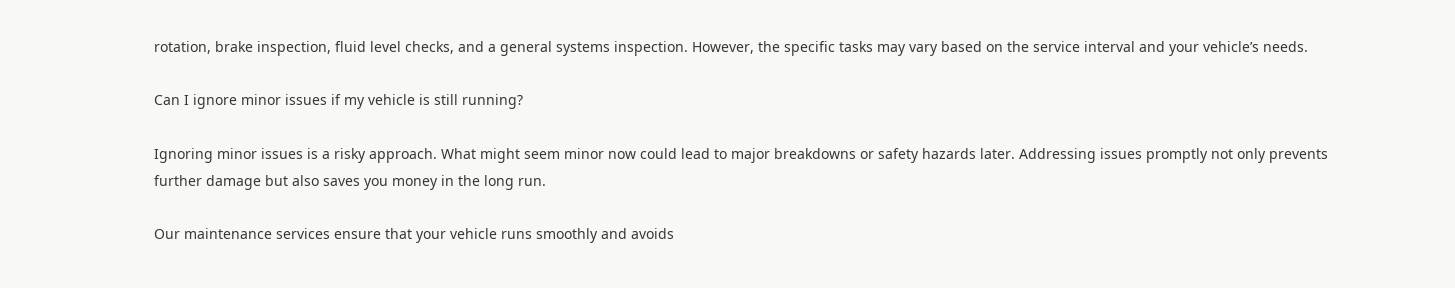rotation, brake inspection, fluid level checks, and a general systems inspection. However, the specific tasks may vary based on the service interval and your vehicle’s needs.

Can I ignore minor issues if my vehicle is still running?

Ignoring minor issues is a risky approach. What might seem minor now could lead to major breakdowns or safety hazards later. Addressing issues promptly not only prevents further damage but also saves you money in the long run.

Our maintenance services ensure that your vehicle runs smoothly and avoids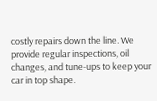costly repairs down the line. We provide regular inspections, oil changes, and tune-ups to keep your car in top shape.